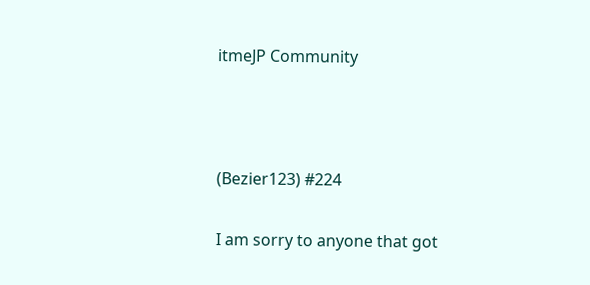itmeJP Community



(Bezier123) #224

I am sorry to anyone that got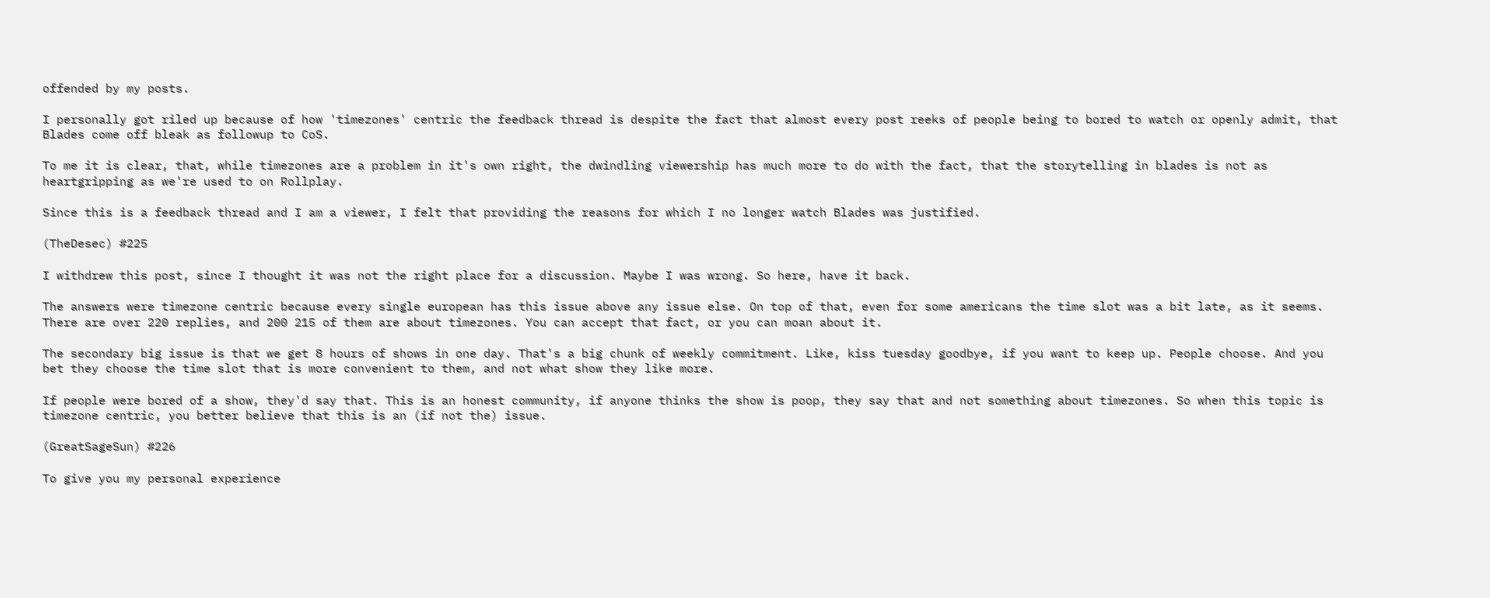offended by my posts.

I personally got riled up because of how 'timezones' centric the feedback thread is despite the fact that almost every post reeks of people being to bored to watch or openly admit, that Blades come off bleak as followup to CoS.

To me it is clear, that, while timezones are a problem in it's own right, the dwindling viewership has much more to do with the fact, that the storytelling in blades is not as heartgripping as we're used to on Rollplay.

Since this is a feedback thread and I am a viewer, I felt that providing the reasons for which I no longer watch Blades was justified.

(TheDesec) #225

I withdrew this post, since I thought it was not the right place for a discussion. Maybe I was wrong. So here, have it back.

The answers were timezone centric because every single european has this issue above any issue else. On top of that, even for some americans the time slot was a bit late, as it seems. There are over 220 replies, and 200 215 of them are about timezones. You can accept that fact, or you can moan about it.

The secondary big issue is that we get 8 hours of shows in one day. That's a big chunk of weekly commitment. Like, kiss tuesday goodbye, if you want to keep up. People choose. And you bet they choose the time slot that is more convenient to them, and not what show they like more.

If people were bored of a show, they'd say that. This is an honest community, if anyone thinks the show is poop, they say that and not something about timezones. So when this topic is timezone centric, you better believe that this is an (if not the) issue.

(GreatSageSun) #226

To give you my personal experience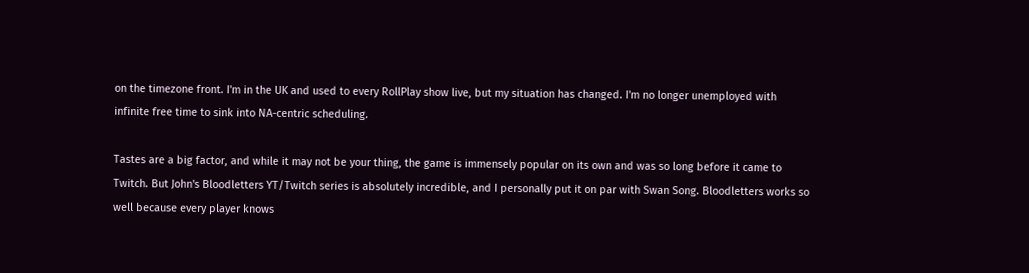on the timezone front. I'm in the UK and used to every RollPlay show live, but my situation has changed. I'm no longer unemployed with infinite free time to sink into NA-centric scheduling.

Tastes are a big factor, and while it may not be your thing, the game is immensely popular on its own and was so long before it came to Twitch. But John's Bloodletters YT/Twitch series is absolutely incredible, and I personally put it on par with Swan Song. Bloodletters works so well because every player knows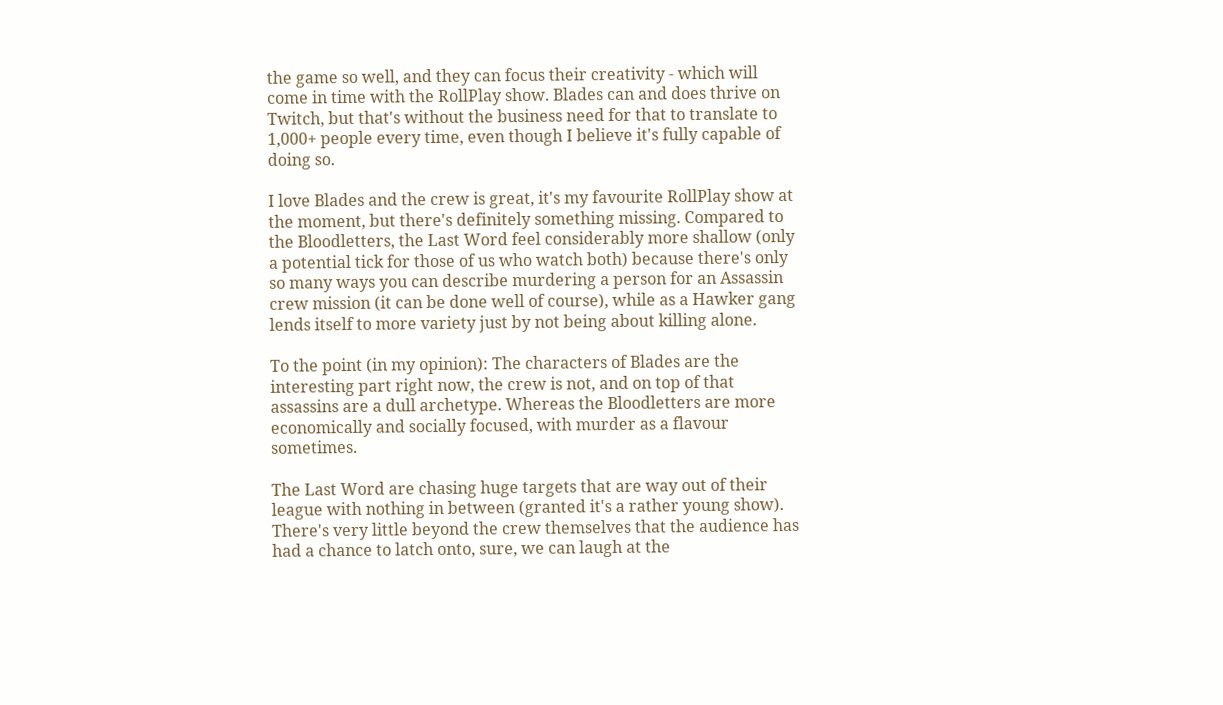the game so well, and they can focus their creativity - which will come in time with the RollPlay show. Blades can and does thrive on Twitch, but that's without the business need for that to translate to 1,000+ people every time, even though I believe it's fully capable of doing so.

I love Blades and the crew is great, it's my favourite RollPlay show at the moment, but there's definitely something missing. Compared to the Bloodletters, the Last Word feel considerably more shallow (only a potential tick for those of us who watch both) because there's only so many ways you can describe murdering a person for an Assassin crew mission (it can be done well of course), while as a Hawker gang lends itself to more variety just by not being about killing alone.

To the point (in my opinion): The characters of Blades are the interesting part right now, the crew is not, and on top of that assassins are a dull archetype. Whereas the Bloodletters are more economically and socially focused, with murder as a flavour sometimes.

The Last Word are chasing huge targets that are way out of their league with nothing in between (granted it's a rather young show). There's very little beyond the crew themselves that the audience has had a chance to latch onto, sure, we can laugh at the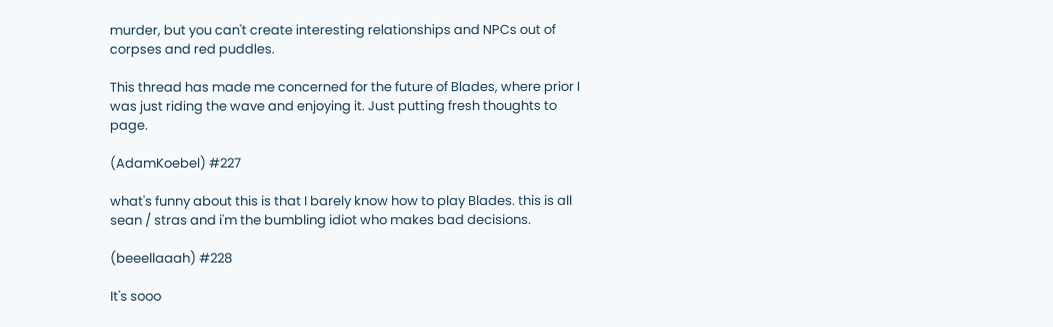murder, but you can't create interesting relationships and NPCs out of corpses and red puddles.

This thread has made me concerned for the future of Blades, where prior I was just riding the wave and enjoying it. Just putting fresh thoughts to page.

(AdamKoebel) #227

what's funny about this is that I barely know how to play Blades. this is all sean / stras and i'm the bumbling idiot who makes bad decisions.

(beeellaaah) #228

It's sooo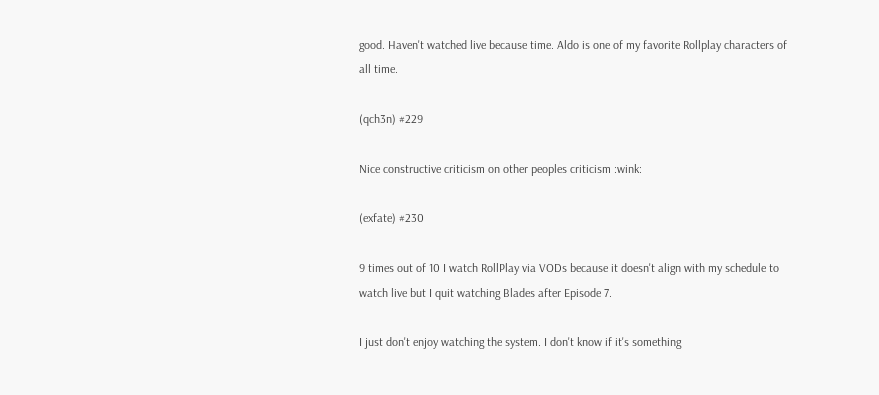good. Haven't watched live because time. Aldo is one of my favorite Rollplay characters of all time.

(qch3n) #229

Nice constructive criticism on other peoples criticism :wink:

(exfate) #230

9 times out of 10 I watch RollPlay via VODs because it doesn't align with my schedule to watch live but I quit watching Blades after Episode 7.

I just don't enjoy watching the system. I don't know if it's something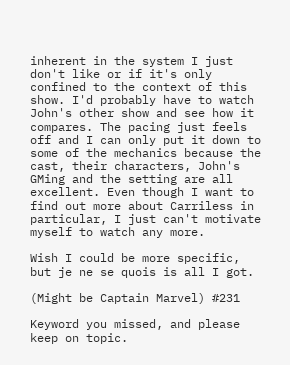inherent in the system I just don't like or if it's only confined to the context of this show. I'd probably have to watch John's other show and see how it compares. The pacing just feels off and I can only put it down to some of the mechanics because the cast, their characters, John's GMing and the setting are all excellent. Even though I want to find out more about Carriless in particular, I just can't motivate myself to watch any more.

Wish I could be more specific, but je ne se quois is all I got.

(Might be Captain Marvel) #231

Keyword you missed, and please keep on topic.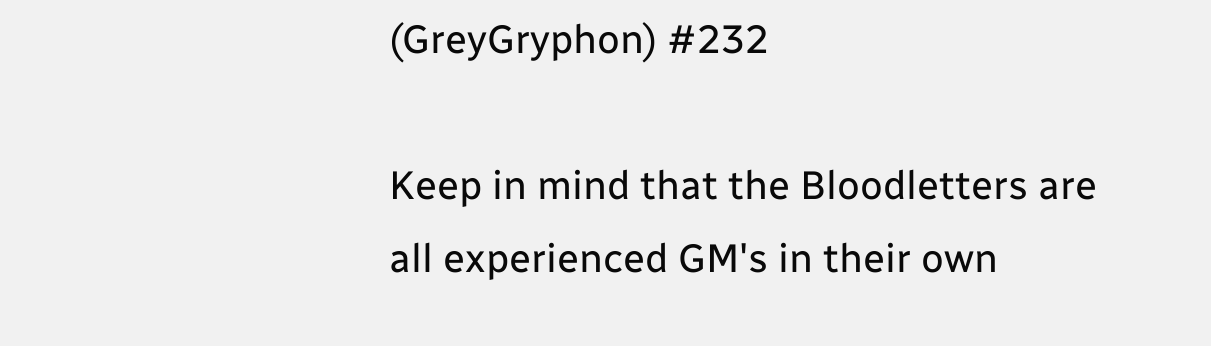(GreyGryphon) #232

Keep in mind that the Bloodletters are all experienced GM's in their own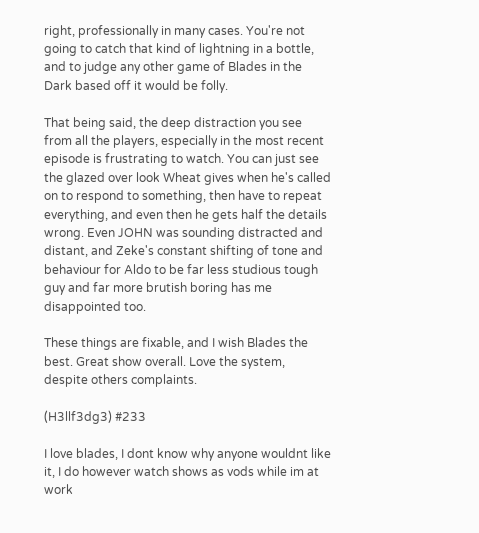right, professionally in many cases. You're not going to catch that kind of lightning in a bottle, and to judge any other game of Blades in the Dark based off it would be folly.

That being said, the deep distraction you see from all the players, especially in the most recent episode is frustrating to watch. You can just see the glazed over look Wheat gives when he's called on to respond to something, then have to repeat everything, and even then he gets half the details wrong. Even JOHN was sounding distracted and distant, and Zeke's constant shifting of tone and behaviour for Aldo to be far less studious tough guy and far more brutish boring has me disappointed too.

These things are fixable, and I wish Blades the best. Great show overall. Love the system, despite others complaints.

(H3llf3dg3) #233

I love blades, I dont know why anyone wouldnt like it, I do however watch shows as vods while im at work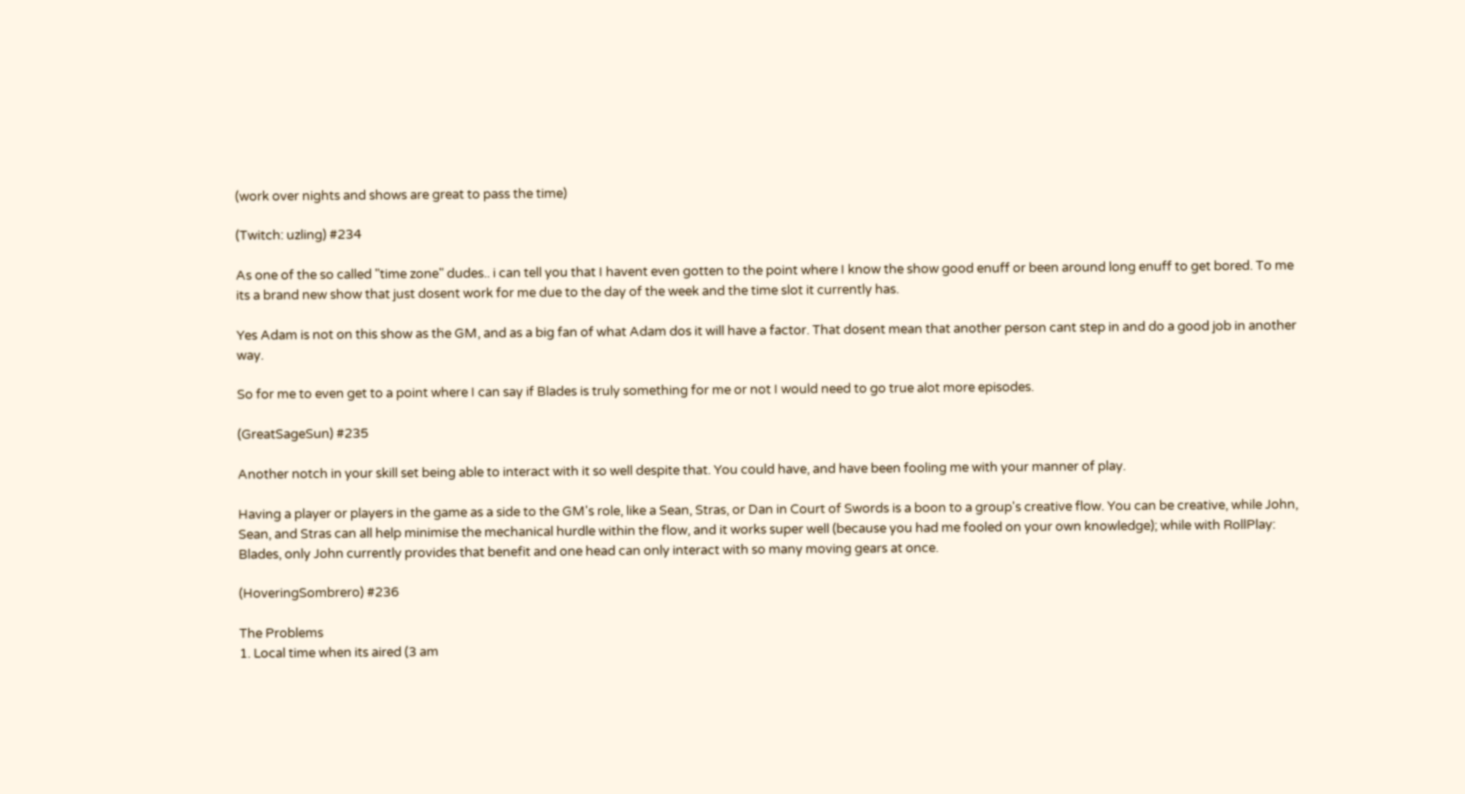(work over nights and shows are great to pass the time)

(Twitch: uzling) #234

As one of the so called "time zone" dudes.. i can tell you that I havent even gotten to the point where I know the show good enuff or been around long enuff to get bored. To me its a brand new show that just dosent work for me due to the day of the week and the time slot it currently has.

Yes Adam is not on this show as the GM, and as a big fan of what Adam dos it will have a factor. That dosent mean that another person cant step in and do a good job in another way.

So for me to even get to a point where I can say if Blades is truly something for me or not I would need to go true alot more episodes.

(GreatSageSun) #235

Another notch in your skill set being able to interact with it so well despite that. You could have, and have been fooling me with your manner of play.

Having a player or players in the game as a side to the GM's role, like a Sean, Stras, or Dan in Court of Swords is a boon to a group's creative flow. You can be creative, while John, Sean, and Stras can all help minimise the mechanical hurdle within the flow, and it works super well (because you had me fooled on your own knowledge); while with RollPlay: Blades, only John currently provides that benefit and one head can only interact with so many moving gears at once.

(HoveringSombrero) #236

The Problems
1. Local time when its aired (3 am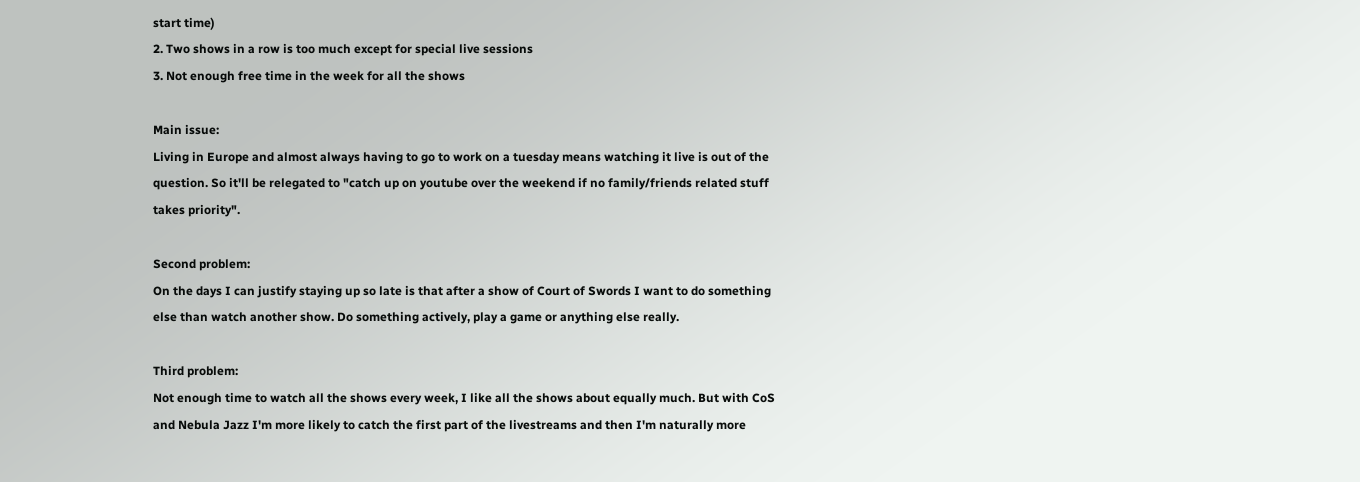start time)
2. Two shows in a row is too much except for special live sessions
3. Not enough free time in the week for all the shows

Main issue:
Living in Europe and almost always having to go to work on a tuesday means watching it live is out of the question. So it'll be relegated to "catch up on youtube over the weekend if no family/friends related stuff takes priority".

Second problem:
On the days I can justify staying up so late is that after a show of Court of Swords I want to do something else than watch another show. Do something actively, play a game or anything else really.

Third problem:
Not enough time to watch all the shows every week, I like all the shows about equally much. But with CoS and Nebula Jazz I'm more likely to catch the first part of the livestreams and then I'm naturally more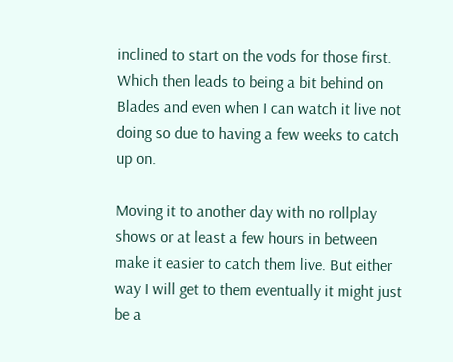inclined to start on the vods for those first. Which then leads to being a bit behind on Blades and even when I can watch it live not doing so due to having a few weeks to catch up on.

Moving it to another day with no rollplay shows or at least a few hours in between make it easier to catch them live. But either way I will get to them eventually it might just be a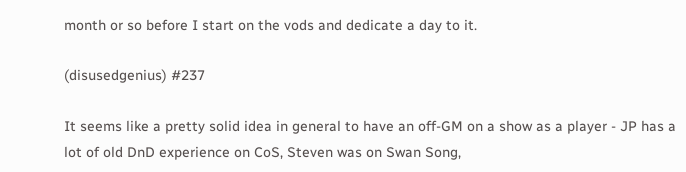month or so before I start on the vods and dedicate a day to it.

(disusedgenius) #237

It seems like a pretty solid idea in general to have an off-GM on a show as a player - JP has a lot of old DnD experience on CoS, Steven was on Swan Song,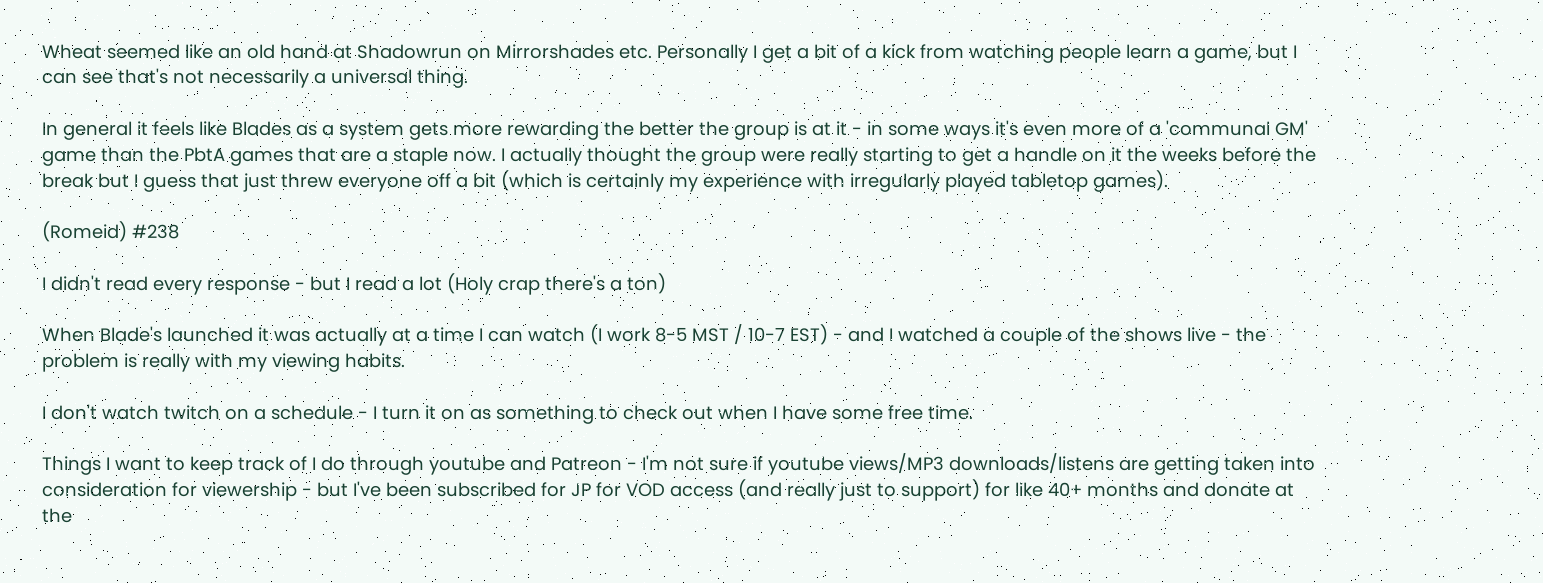Wheat seemed like an old hand at Shadowrun on Mirrorshades etc. Personally I get a bit of a kick from watching people learn a game, but I can see that's not necessarily a universal thing.

In general it feels like Blades as a system gets more rewarding the better the group is at it - in some ways it's even more of a 'communal GM' game than the PbtA games that are a staple now. I actually thought the group were really starting to get a handle on it the weeks before the break but I guess that just threw everyone off a bit (which is certainly my experience with irregularly played tabletop games).

(Romeid) #238

I didn't read every response - but I read a lot (Holy crap there's a ton)

When Blade's launched it was actually at a time I can watch (I work 8-5 MST / 10-7 EST) - and I watched a couple of the shows live - the problem is really with my viewing habits.

I don't watch twitch on a schedule - I turn it on as something to check out when I have some free time.

Things I want to keep track of I do through youtube and Patreon - I'm not sure if youtube views/MP3 downloads/listens are getting taken into consideration for viewership - but I've been subscribed for JP for VOD access (and really just to support) for like 40+ months and donate at the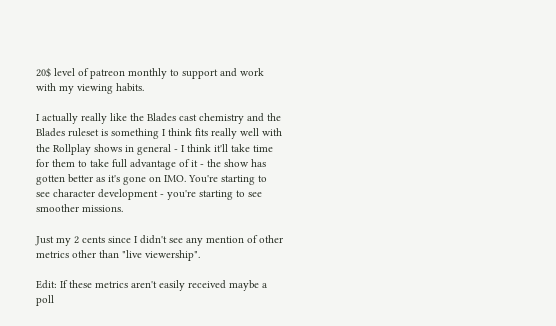20$ level of patreon monthly to support and work with my viewing habits.

I actually really like the Blades cast chemistry and the Blades ruleset is something I think fits really well with the Rollplay shows in general - I think it'll take time for them to take full advantage of it - the show has gotten better as it's gone on IMO. You're starting to see character development - you're starting to see smoother missions.

Just my 2 cents since I didn't see any mention of other metrics other than "live viewership".

Edit: If these metrics aren't easily received maybe a poll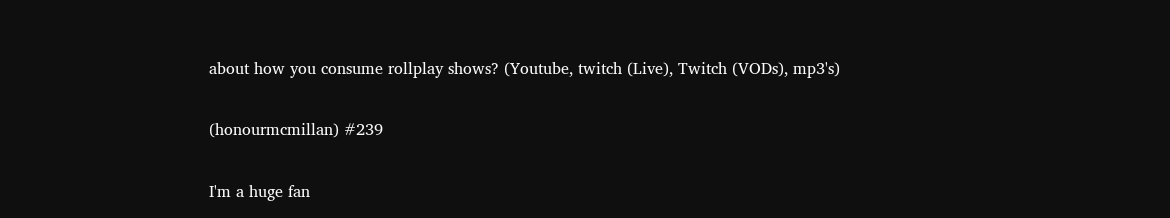about how you consume rollplay shows? (Youtube, twitch (Live), Twitch (VODs), mp3's)

(honourmcmillan) #239

I'm a huge fan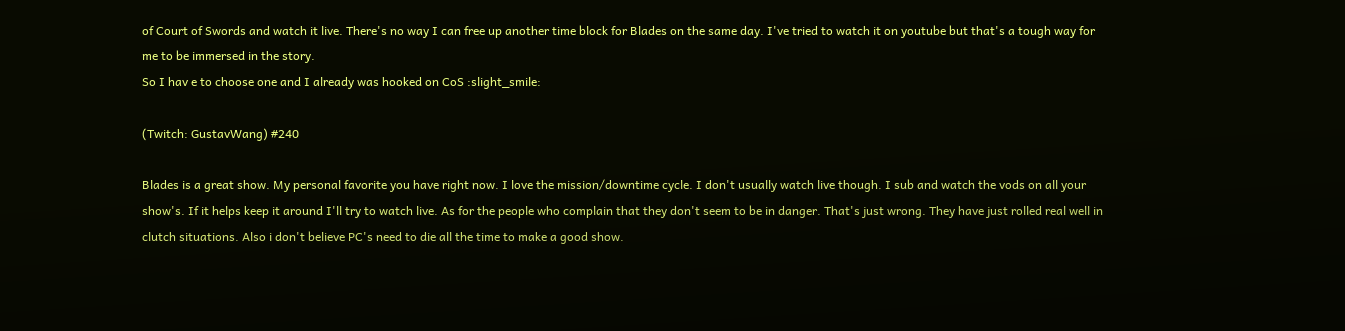of Court of Swords and watch it live. There's no way I can free up another time block for Blades on the same day. I've tried to watch it on youtube but that's a tough way for me to be immersed in the story.
So I hav e to choose one and I already was hooked on CoS :slight_smile:

(Twitch: GustavWang) #240

Blades is a great show. My personal favorite you have right now. I love the mission/downtime cycle. I don't usually watch live though. I sub and watch the vods on all your show's. If it helps keep it around I'll try to watch live. As for the people who complain that they don't seem to be in danger. That's just wrong. They have just rolled real well in clutch situations. Also i don't believe PC's need to die all the time to make a good show.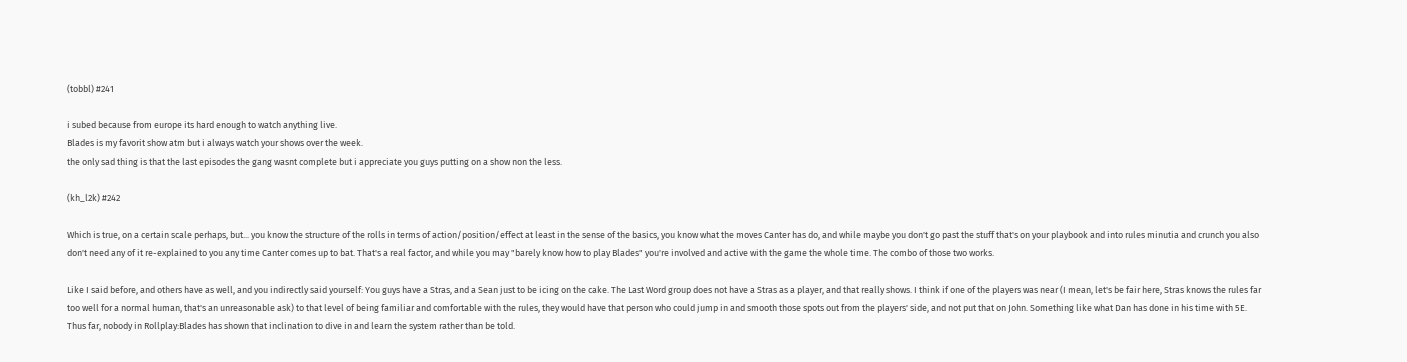(tobbl) #241

i subed because from europe its hard enough to watch anything live.
Blades is my favorit show atm but i always watch your shows over the week.
the only sad thing is that the last episodes the gang wasnt complete but i appreciate you guys putting on a show non the less.

(kh_l2k) #242

Which is true, on a certain scale perhaps, but... you know the structure of the rolls in terms of action/position/effect at least in the sense of the basics, you know what the moves Canter has do, and while maybe you don't go past the stuff that's on your playbook and into rules minutia and crunch you also don't need any of it re-explained to you any time Canter comes up to bat. That's a real factor, and while you may "barely know how to play Blades" you're involved and active with the game the whole time. The combo of those two works.

Like I said before, and others have as well, and you indirectly said yourself: You guys have a Stras, and a Sean just to be icing on the cake. The Last Word group does not have a Stras as a player, and that really shows. I think if one of the players was near (I mean, let's be fair here, Stras knows the rules far too well for a normal human, that's an unreasonable ask) to that level of being familiar and comfortable with the rules, they would have that person who could jump in and smooth those spots out from the players' side, and not put that on John. Something like what Dan has done in his time with 5E. Thus far, nobody in Rollplay:Blades has shown that inclination to dive in and learn the system rather than be told.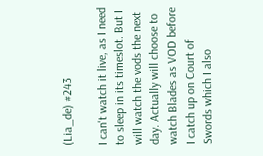(Lia_de) #243

I can't watch it live, as I need to sleep in its timeslot. But I will watch the vods the next day. Actually will choose to watch Blades as VOD before I catch up on Court of Swords which I also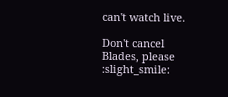can't watch live.

Don't cancel Blades, please :slight_smile: